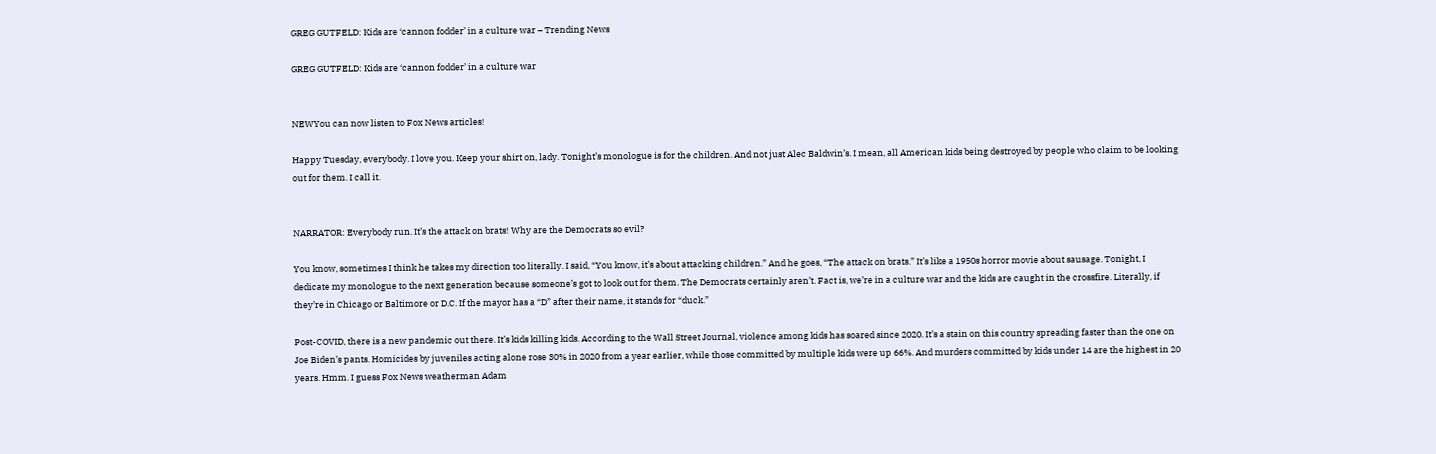GREG GUTFELD: Kids are ‘cannon fodder’ in a culture war – Trending News

GREG GUTFELD: Kids are ‘cannon fodder’ in a culture war


NEWYou can now listen to Fox News articles!

Happy Tuesday, everybody. I love you. Keep your shirt on, lady. Tonight’s monologue is for the children. And not just Alec Baldwin’s. I mean, all American kids being destroyed by people who claim to be looking out for them. I call it.


NARRATOR: Everybody run. It’s the attack on brats! Why are the Democrats so evil?

You know, sometimes I think he takes my direction too literally. I said, “You know, it’s about attacking children.” And he goes, “The attack on brats.” It’s like a 1950s horror movie about sausage. Tonight, I dedicate my monologue to the next generation because someone’s got to look out for them. The Democrats certainly aren’t. Fact is, we’re in a culture war and the kids are caught in the crossfire. Literally, if they’re in Chicago or Baltimore or D.C. If the mayor has a “D” after their name, it stands for “duck.”

Post-COVID, there is a new pandemic out there. It’s kids killing kids. According to the Wall Street Journal, violence among kids has soared since 2020. It’s a stain on this country spreading faster than the one on Joe Biden’s pants. Homicides by juveniles acting alone rose 30% in 2020 from a year earlier, while those committed by multiple kids were up 66%. And murders committed by kids under 14 are the highest in 20 years. Hmm. I guess Fox News weatherman Adam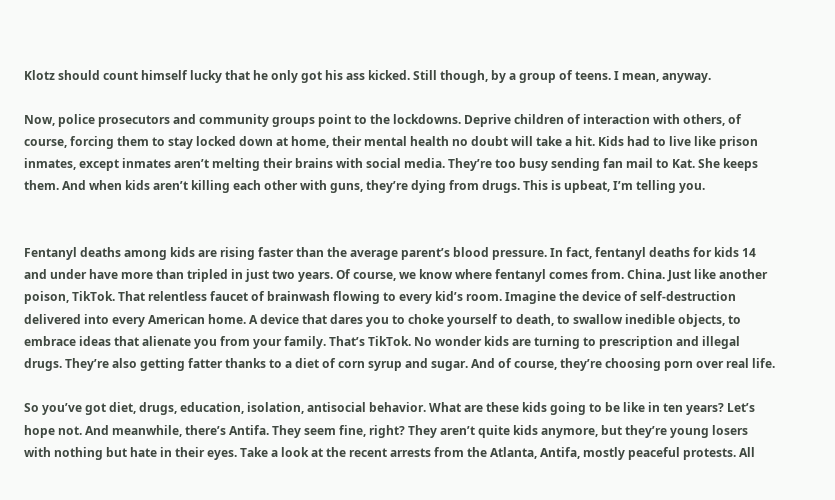Klotz should count himself lucky that he only got his ass kicked. Still though, by a group of teens. I mean, anyway.

Now, police prosecutors and community groups point to the lockdowns. Deprive children of interaction with others, of course, forcing them to stay locked down at home, their mental health no doubt will take a hit. Kids had to live like prison inmates, except inmates aren’t melting their brains with social media. They’re too busy sending fan mail to Kat. She keeps them. And when kids aren’t killing each other with guns, they’re dying from drugs. This is upbeat, I’m telling you.


Fentanyl deaths among kids are rising faster than the average parent’s blood pressure. In fact, fentanyl deaths for kids 14 and under have more than tripled in just two years. Of course, we know where fentanyl comes from. China. Just like another poison, TikTok. That relentless faucet of brainwash flowing to every kid’s room. Imagine the device of self-destruction delivered into every American home. A device that dares you to choke yourself to death, to swallow inedible objects, to embrace ideas that alienate you from your family. That’s TikTok. No wonder kids are turning to prescription and illegal drugs. They’re also getting fatter thanks to a diet of corn syrup and sugar. And of course, they’re choosing porn over real life.

So you’ve got diet, drugs, education, isolation, antisocial behavior. What are these kids going to be like in ten years? Let’s hope not. And meanwhile, there’s Antifa. They seem fine, right? They aren’t quite kids anymore, but they’re young losers with nothing but hate in their eyes. Take a look at the recent arrests from the Atlanta, Antifa, mostly peaceful protests. All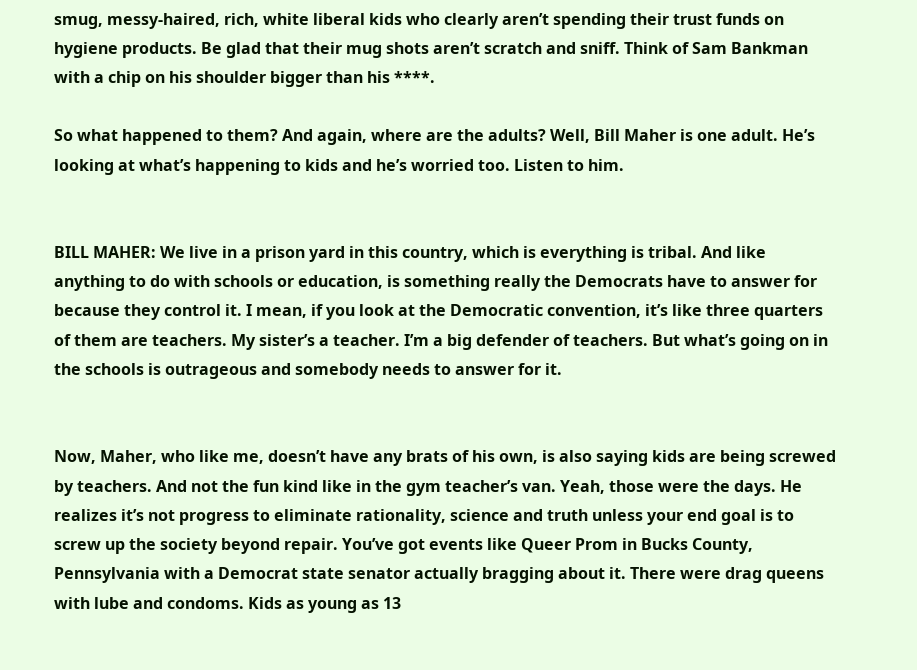smug, messy-haired, rich, white liberal kids who clearly aren’t spending their trust funds on hygiene products. Be glad that their mug shots aren’t scratch and sniff. Think of Sam Bankman with a chip on his shoulder bigger than his ****.

So what happened to them? And again, where are the adults? Well, Bill Maher is one adult. He’s looking at what’s happening to kids and he’s worried too. Listen to him.


BILL MAHER: We live in a prison yard in this country, which is everything is tribal. And like anything to do with schools or education, is something really the Democrats have to answer for because they control it. I mean, if you look at the Democratic convention, it’s like three quarters of them are teachers. My sister’s a teacher. I’m a big defender of teachers. But what’s going on in the schools is outrageous and somebody needs to answer for it.


Now, Maher, who like me, doesn’t have any brats of his own, is also saying kids are being screwed by teachers. And not the fun kind like in the gym teacher’s van. Yeah, those were the days. He realizes it’s not progress to eliminate rationality, science and truth unless your end goal is to screw up the society beyond repair. You’ve got events like Queer Prom in Bucks County, Pennsylvania with a Democrat state senator actually bragging about it. There were drag queens with lube and condoms. Kids as young as 13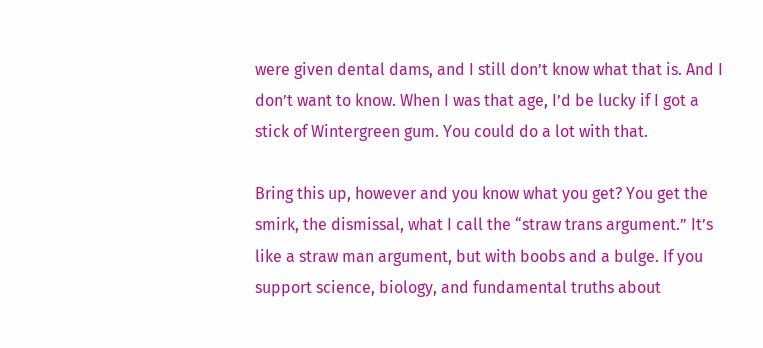were given dental dams, and I still don’t know what that is. And I don’t want to know. When I was that age, I’d be lucky if I got a stick of Wintergreen gum. You could do a lot with that.

Bring this up, however and you know what you get? You get the smirk, the dismissal, what I call the “straw trans argument.” It’s like a straw man argument, but with boobs and a bulge. If you support science, biology, and fundamental truths about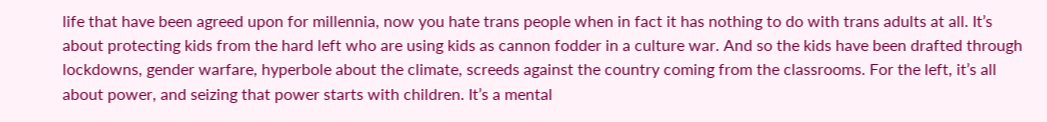life that have been agreed upon for millennia, now you hate trans people when in fact it has nothing to do with trans adults at all. It’s about protecting kids from the hard left who are using kids as cannon fodder in a culture war. And so the kids have been drafted through lockdowns, gender warfare, hyperbole about the climate, screeds against the country coming from the classrooms. For the left, it’s all about power, and seizing that power starts with children. It’s a mental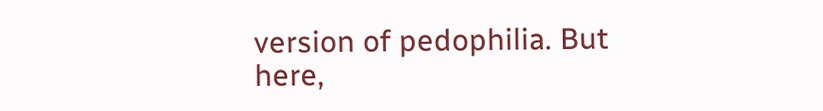version of pedophilia. But here,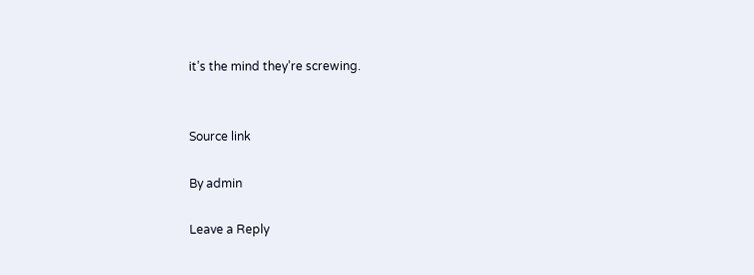it’s the mind they’re screwing.


Source link

By admin

Leave a Reply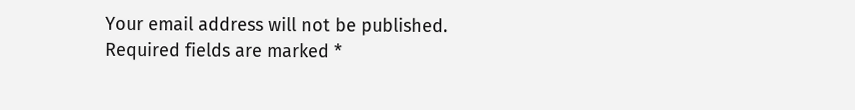Your email address will not be published. Required fields are marked *